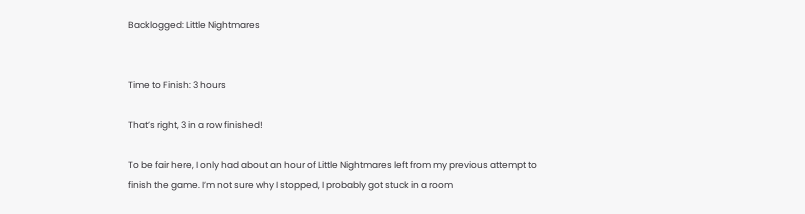Backlogged: Little Nightmares


Time to Finish: 3 hours

That’s right, 3 in a row finished!

To be fair here, I only had about an hour of Little Nightmares left from my previous attempt to finish the game. I’m not sure why I stopped, I probably got stuck in a room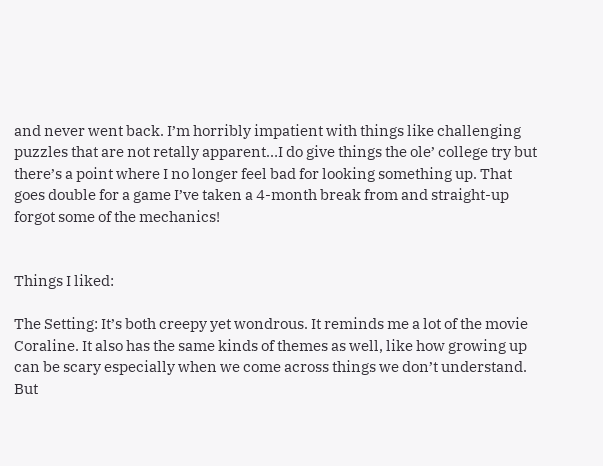and never went back. I’m horribly impatient with things like challenging puzzles that are not retally apparent…I do give things the ole’ college try but there’s a point where I no longer feel bad for looking something up. That goes double for a game I’ve taken a 4-month break from and straight-up forgot some of the mechanics!


Things I liked:

The Setting: It’s both creepy yet wondrous. It reminds me a lot of the movie Coraline. It also has the same kinds of themes as well, like how growing up can be scary especially when we come across things we don’t understand. But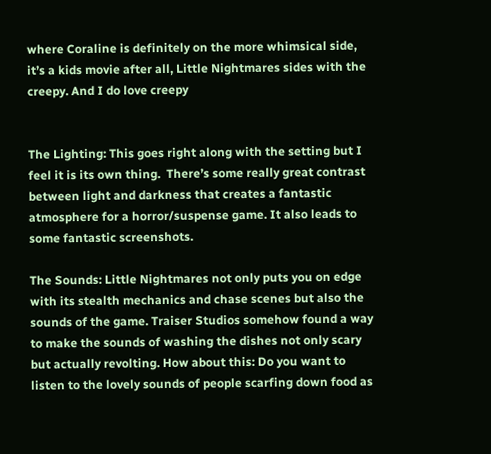where Coraline is definitely on the more whimsical side, it’s a kids movie after all, Little Nightmares sides with the creepy. And I do love creepy


The Lighting: This goes right along with the setting but I feel it is its own thing.  There’s some really great contrast between light and darkness that creates a fantastic atmosphere for a horror/suspense game. It also leads to some fantastic screenshots.

The Sounds: Little Nightmares not only puts you on edge with its stealth mechanics and chase scenes but also the sounds of the game. Traiser Studios somehow found a way to make the sounds of washing the dishes not only scary but actually revolting. How about this: Do you want to listen to the lovely sounds of people scarfing down food as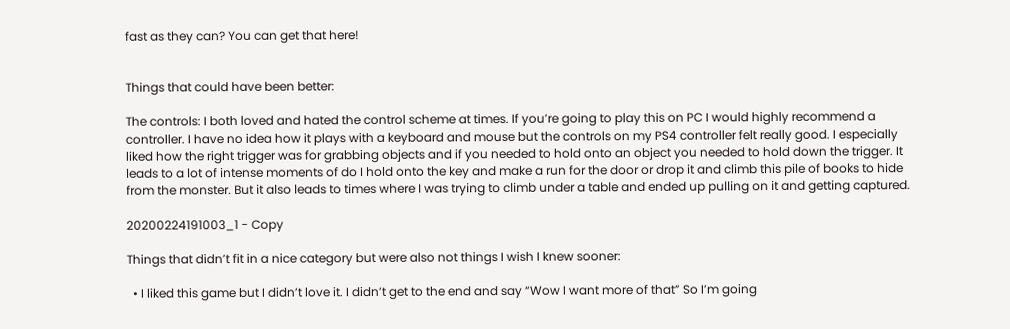fast as they can? You can get that here!


Things that could have been better:

The controls: I both loved and hated the control scheme at times. If you’re going to play this on PC I would highly recommend a controller. I have no idea how it plays with a keyboard and mouse but the controls on my PS4 controller felt really good. I especially liked how the right trigger was for grabbing objects and if you needed to hold onto an object you needed to hold down the trigger. It leads to a lot of intense moments of do I hold onto the key and make a run for the door or drop it and climb this pile of books to hide from the monster. But it also leads to times where I was trying to climb under a table and ended up pulling on it and getting captured.

20200224191003_1 - Copy

Things that didn’t fit in a nice category but were also not things I wish I knew sooner:

  • I liked this game but I didn’t love it. I didn’t get to the end and say “Wow I want more of that” So I’m going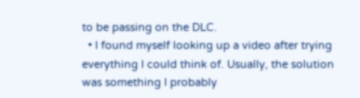to be passing on the DLC.
  • I found myself looking up a video after trying everything I could think of. Usually, the solution was something I probably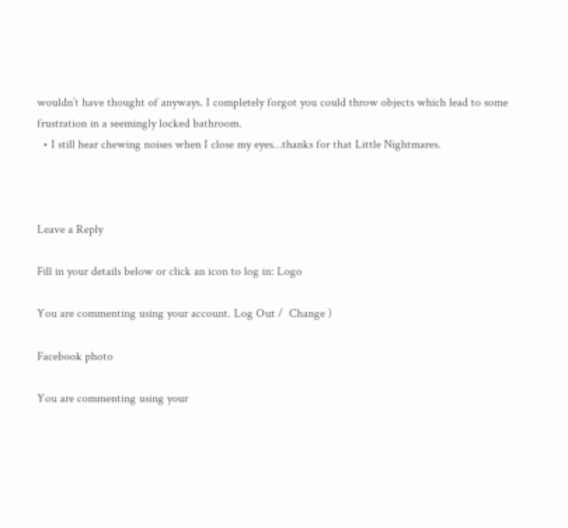wouldn’t have thought of anyways. I completely forgot you could throw objects which lead to some frustration in a seemingly locked bathroom.
  • I still hear chewing noises when I close my eyes…thanks for that Little Nightmares.



Leave a Reply

Fill in your details below or click an icon to log in: Logo

You are commenting using your account. Log Out /  Change )

Facebook photo

You are commenting using your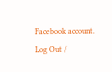Facebook account. Log Out /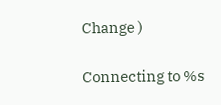Change )

Connecting to %s